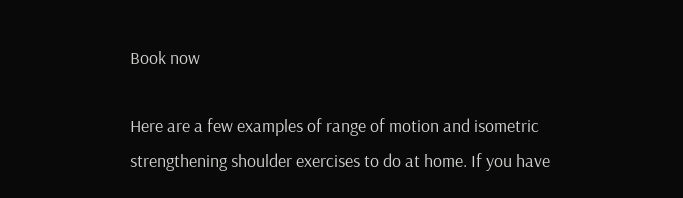Book now

Here are a few examples of range of motion and isometric strengthening shoulder exercises to do at home. If you have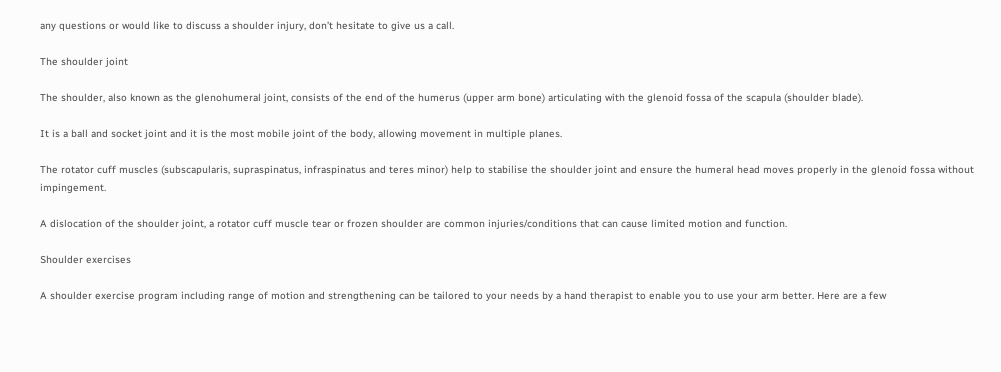any questions or would like to discuss a shoulder injury, don’t hesitate to give us a call.

The shoulder joint

The shoulder, also known as the glenohumeral joint, consists of the end of the humerus (upper arm bone) articulating with the glenoid fossa of the scapula (shoulder blade).

It is a ball and socket joint and it is the most mobile joint of the body, allowing movement in multiple planes.

The rotator cuff muscles (subscapularis, supraspinatus, infraspinatus and teres minor) help to stabilise the shoulder joint and ensure the humeral head moves properly in the glenoid fossa without impingement.

A dislocation of the shoulder joint, a rotator cuff muscle tear or frozen shoulder are common injuries/conditions that can cause limited motion and function.

Shoulder exercises

A shoulder exercise program including range of motion and strengthening can be tailored to your needs by a hand therapist to enable you to use your arm better. Here are a few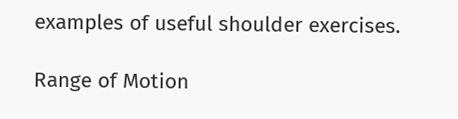examples of useful shoulder exercises.

Range of Motion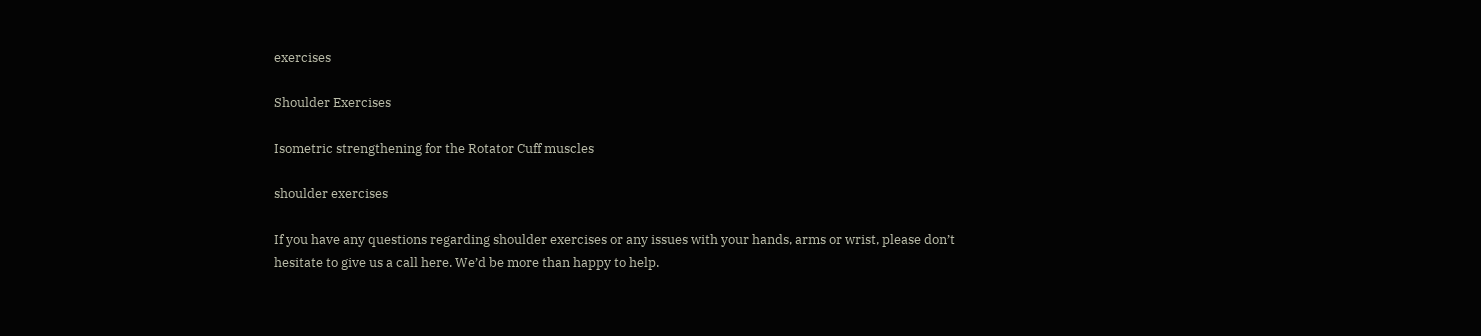exercises

Shoulder Exercises

Isometric strengthening for the Rotator Cuff muscles

shoulder exercises

If you have any questions regarding shoulder exercises or any issues with your hands, arms or wrist, please don’t hesitate to give us a call here. We’d be more than happy to help.